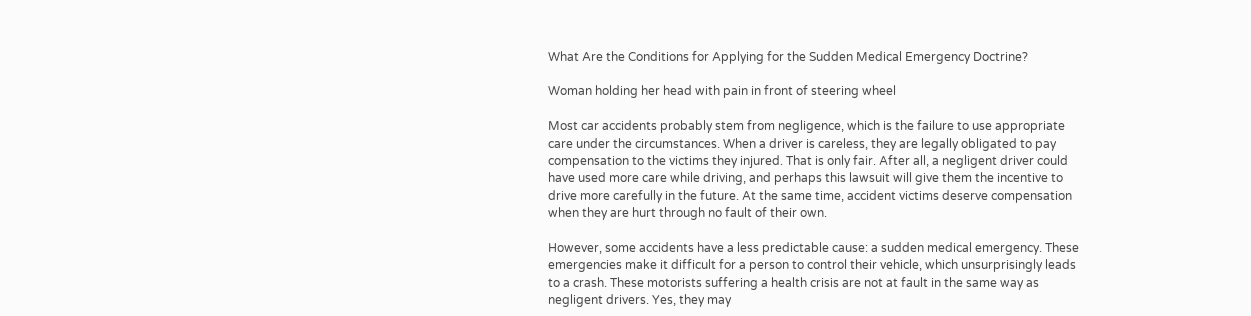What Are the Conditions for Applying for the Sudden Medical Emergency Doctrine?

Woman holding her head with pain in front of steering wheel

Most car accidents probably stem from negligence, which is the failure to use appropriate care under the circumstances. When a driver is careless, they are legally obligated to pay compensation to the victims they injured. That is only fair. After all, a negligent driver could have used more care while driving, and perhaps this lawsuit will give them the incentive to drive more carefully in the future. At the same time, accident victims deserve compensation when they are hurt through no fault of their own.

However, some accidents have a less predictable cause: a sudden medical emergency. These emergencies make it difficult for a person to control their vehicle, which unsurprisingly leads to a crash. These motorists suffering a health crisis are not at fault in the same way as negligent drivers. Yes, they may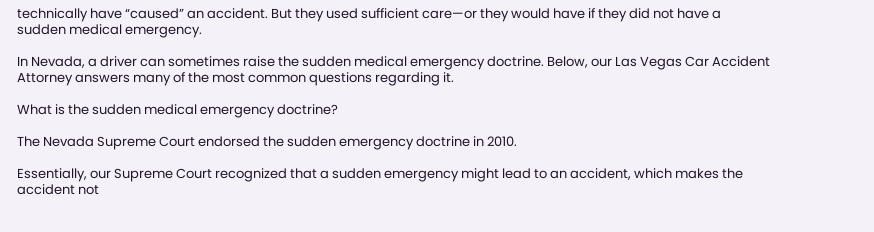technically have “caused” an accident. But they used sufficient care—or they would have if they did not have a sudden medical emergency.

In Nevada, a driver can sometimes raise the sudden medical emergency doctrine. Below, our Las Vegas Car Accident Attorney answers many of the most common questions regarding it.

What is the sudden medical emergency doctrine?

The Nevada Supreme Court endorsed the sudden emergency doctrine in 2010.

Essentially, our Supreme Court recognized that a sudden emergency might lead to an accident, which makes the accident not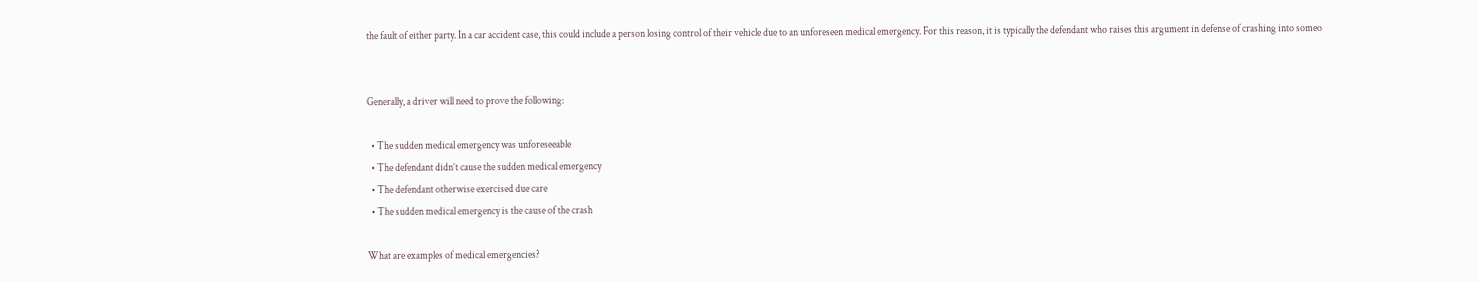the fault of either party. In a car accident case, this could include a person losing control of their vehicle due to an unforeseen medical emergency. For this reason, it is typically the defendant who raises this argument in defense of crashing into someo


Generally, a driver will need to prove the following:

  • The sudden medical emergency was unforeseeable
  • The defendant didn’t cause the sudden medical emergency
  • The defendant otherwise exercised due care
  • The sudden medical emergency is the cause of the crash

What are examples of medical emergencies?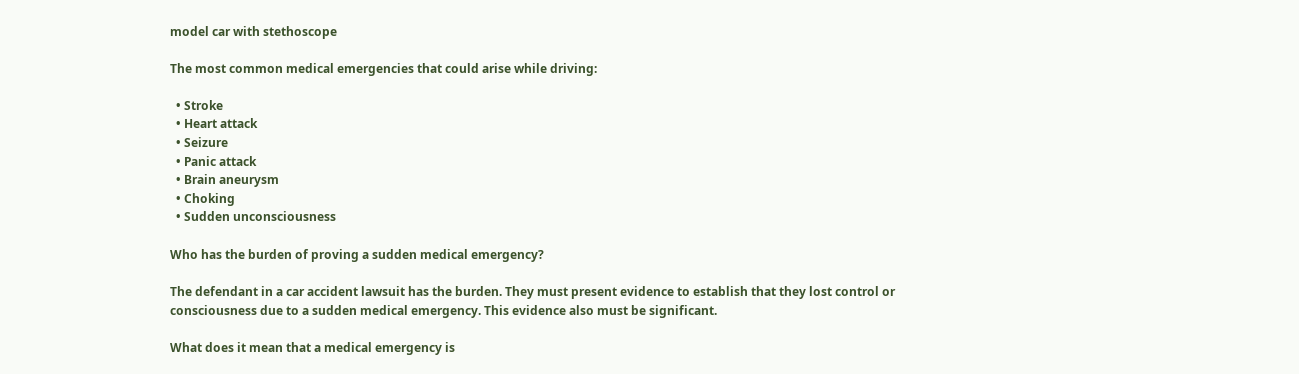model car with stethoscope

The most common medical emergencies that could arise while driving:

  • Stroke
  • Heart attack
  • Seizure
  • Panic attack
  • Brain aneurysm
  • Choking
  • Sudden unconsciousness

Who has the burden of proving a sudden medical emergency?

The defendant in a car accident lawsuit has the burden. They must present evidence to establish that they lost control or consciousness due to a sudden medical emergency. This evidence also must be significant.

What does it mean that a medical emergency is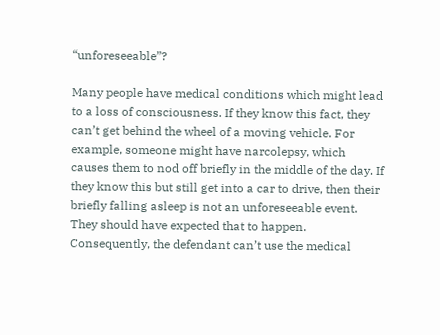“unforeseeable”?

Many people have medical conditions which might lead to a loss of consciousness. If they know this fact, they can’t get behind the wheel of a moving vehicle. For example, someone might have narcolepsy, which causes them to nod off briefly in the middle of the day. If they know this but still get into a car to drive, then their briefly falling asleep is not an unforeseeable event. They should have expected that to happen. Consequently, the defendant can’t use the medical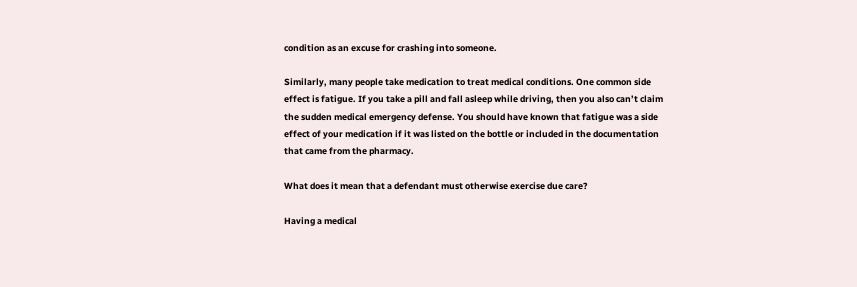condition as an excuse for crashing into someone.

Similarly, many people take medication to treat medical conditions. One common side effect is fatigue. If you take a pill and fall asleep while driving, then you also can’t claim the sudden medical emergency defense. You should have known that fatigue was a side effect of your medication if it was listed on the bottle or included in the documentation that came from the pharmacy.

What does it mean that a defendant must otherwise exercise due care?

Having a medical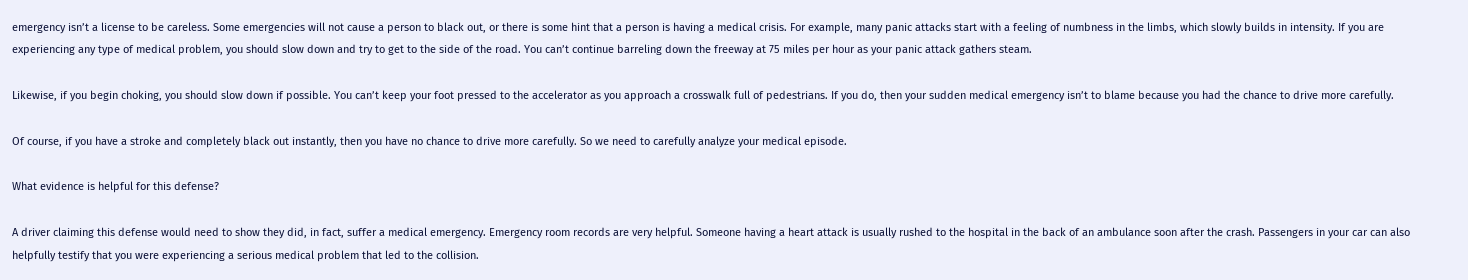emergency isn’t a license to be careless. Some emergencies will not cause a person to black out, or there is some hint that a person is having a medical crisis. For example, many panic attacks start with a feeling of numbness in the limbs, which slowly builds in intensity. If you are experiencing any type of medical problem, you should slow down and try to get to the side of the road. You can’t continue barreling down the freeway at 75 miles per hour as your panic attack gathers steam.

Likewise, if you begin choking, you should slow down if possible. You can’t keep your foot pressed to the accelerator as you approach a crosswalk full of pedestrians. If you do, then your sudden medical emergency isn’t to blame because you had the chance to drive more carefully.

Of course, if you have a stroke and completely black out instantly, then you have no chance to drive more carefully. So we need to carefully analyze your medical episode.

What evidence is helpful for this defense?

A driver claiming this defense would need to show they did, in fact, suffer a medical emergency. Emergency room records are very helpful. Someone having a heart attack is usually rushed to the hospital in the back of an ambulance soon after the crash. Passengers in your car can also helpfully testify that you were experiencing a serious medical problem that led to the collision.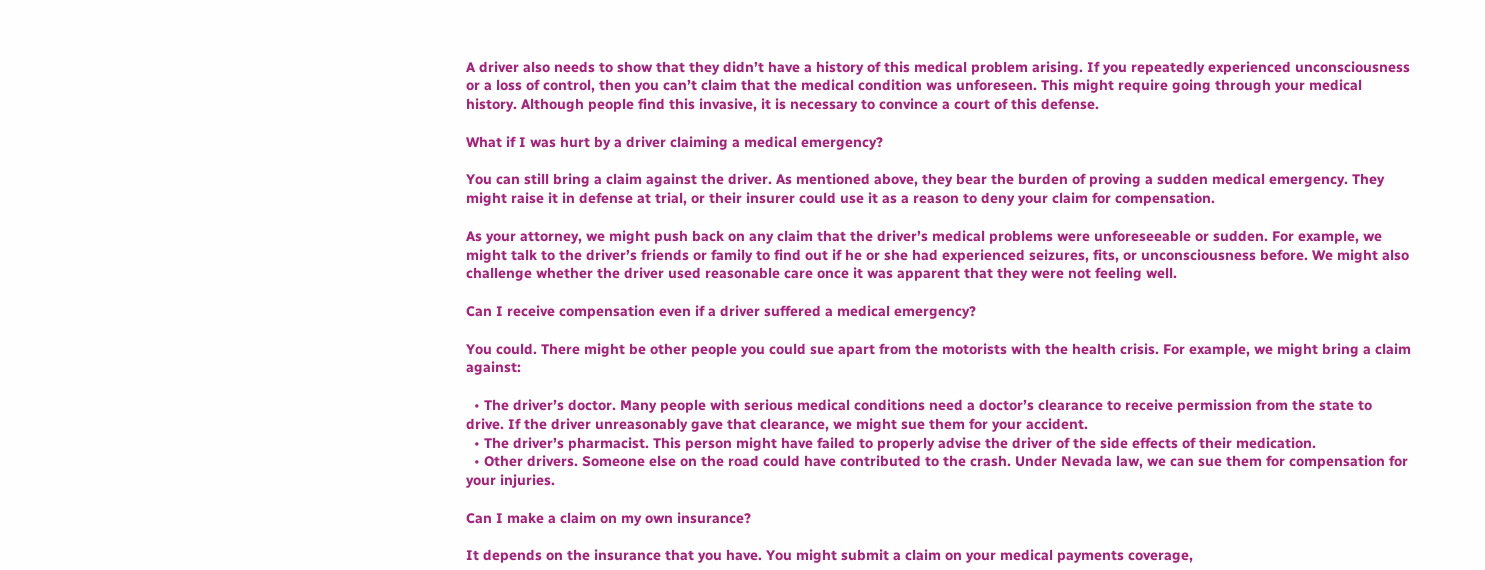A driver also needs to show that they didn’t have a history of this medical problem arising. If you repeatedly experienced unconsciousness or a loss of control, then you can’t claim that the medical condition was unforeseen. This might require going through your medical history. Although people find this invasive, it is necessary to convince a court of this defense.

What if I was hurt by a driver claiming a medical emergency?

You can still bring a claim against the driver. As mentioned above, they bear the burden of proving a sudden medical emergency. They might raise it in defense at trial, or their insurer could use it as a reason to deny your claim for compensation.

As your attorney, we might push back on any claim that the driver’s medical problems were unforeseeable or sudden. For example, we might talk to the driver’s friends or family to find out if he or she had experienced seizures, fits, or unconsciousness before. We might also challenge whether the driver used reasonable care once it was apparent that they were not feeling well.

Can I receive compensation even if a driver suffered a medical emergency?

You could. There might be other people you could sue apart from the motorists with the health crisis. For example, we might bring a claim against:

  • The driver’s doctor. Many people with serious medical conditions need a doctor’s clearance to receive permission from the state to drive. If the driver unreasonably gave that clearance, we might sue them for your accident.
  • The driver’s pharmacist. This person might have failed to properly advise the driver of the side effects of their medication.
  • Other drivers. Someone else on the road could have contributed to the crash. Under Nevada law, we can sue them for compensation for your injuries.

Can I make a claim on my own insurance?

It depends on the insurance that you have. You might submit a claim on your medical payments coverage,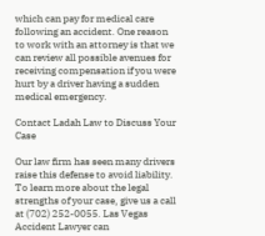which can pay for medical care following an accident. One reason to work with an attorney is that we can review all possible avenues for receiving compensation if you were hurt by a driver having a sudden medical emergency.

Contact Ladah Law to Discuss Your Case

Our law firm has seen many drivers raise this defense to avoid liability. To learn more about the legal strengths of your case, give us a call at (702) 252-0055. Las Vegas Accident Lawyer can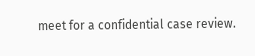meet for a confidential case review.